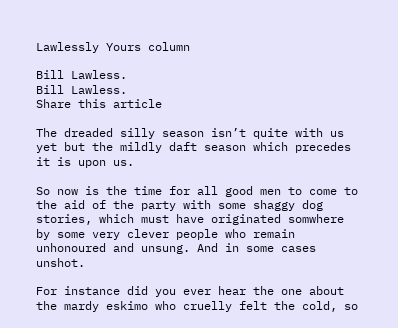Lawlessly Yours column

Bill Lawless.
Bill Lawless.
Share this article

The dreaded silly season isn’t quite with us yet but the mildly daft season which precedes it is upon us.

So now is the time for all good men to come to the aid of the party with some shaggy dog stories, which must have originated somwhere by some very clever people who remain unhonoured and unsung. And in some cases unshot.

For instance did you ever hear the one about the mardy eskimo who cruelly felt the cold, so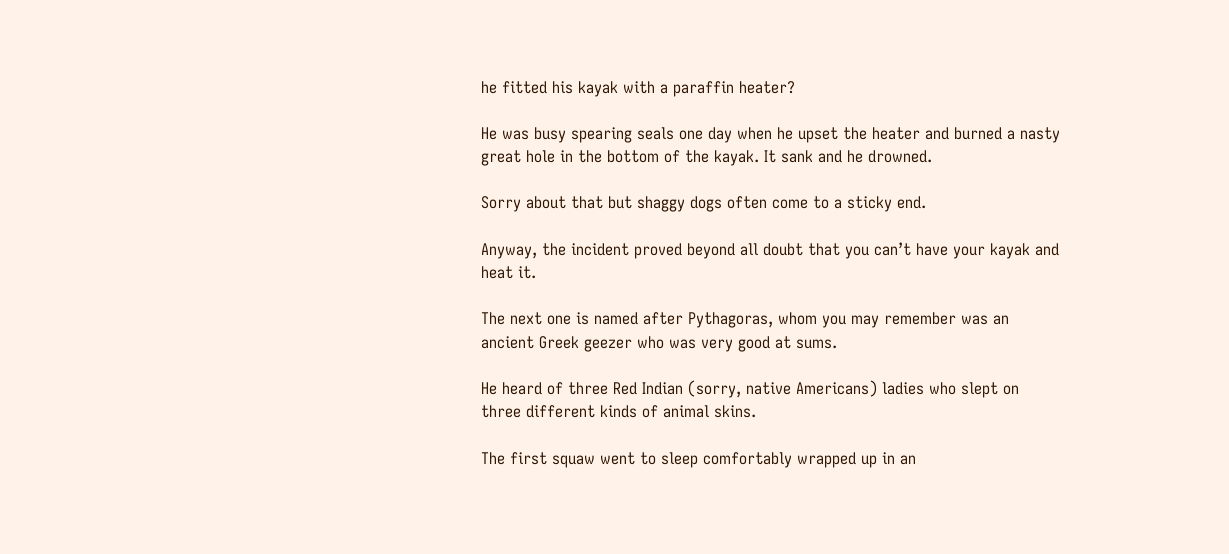he fitted his kayak with a paraffin heater?

He was busy spearing seals one day when he upset the heater and burned a nasty great hole in the bottom of the kayak. It sank and he drowned.

Sorry about that but shaggy dogs often come to a sticky end.

Anyway, the incident proved beyond all doubt that you can’t have your kayak and heat it.

The next one is named after Pythagoras, whom you may remember was an ancient Greek geezer who was very good at sums.

He heard of three Red Indian (sorry, native Americans) ladies who slept on three different kinds of animal skins.

The first squaw went to sleep comfortably wrapped up in an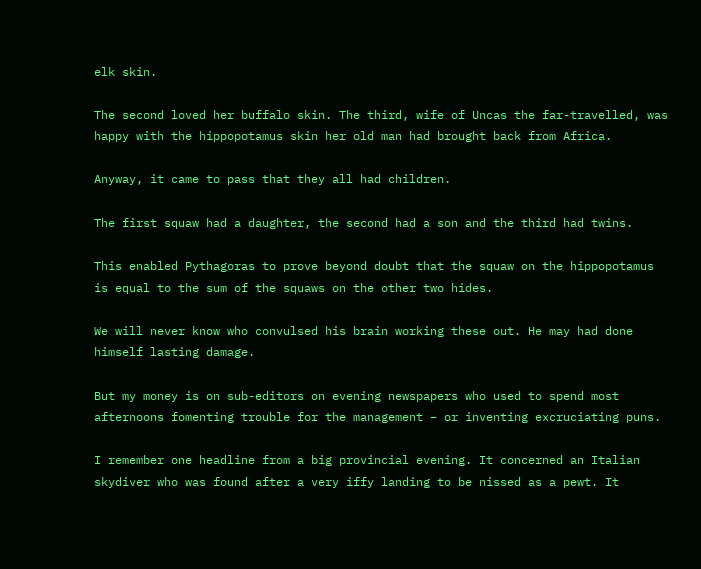elk skin.

The second loved her buffalo skin. The third, wife of Uncas the far-travelled, was happy with the hippopotamus skin her old man had brought back from Africa.

Anyway, it came to pass that they all had children.

The first squaw had a daughter, the second had a son and the third had twins.

This enabled Pythagoras to prove beyond doubt that the squaw on the hippopotamus is equal to the sum of the squaws on the other two hides.

We will never know who convulsed his brain working these out. He may had done himself lasting damage.

But my money is on sub-editors on evening newspapers who used to spend most afternoons fomenting trouble for the management – or inventing excruciating puns.

I remember one headline from a big provincial evening. It concerned an Italian skydiver who was found after a very iffy landing to be nissed as a pewt. It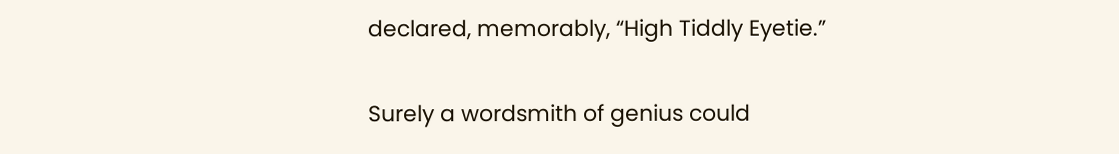declared, memorably, “High Tiddly Eyetie.”

Surely a wordsmith of genius could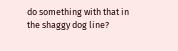do something with that in the shaggy dog line?